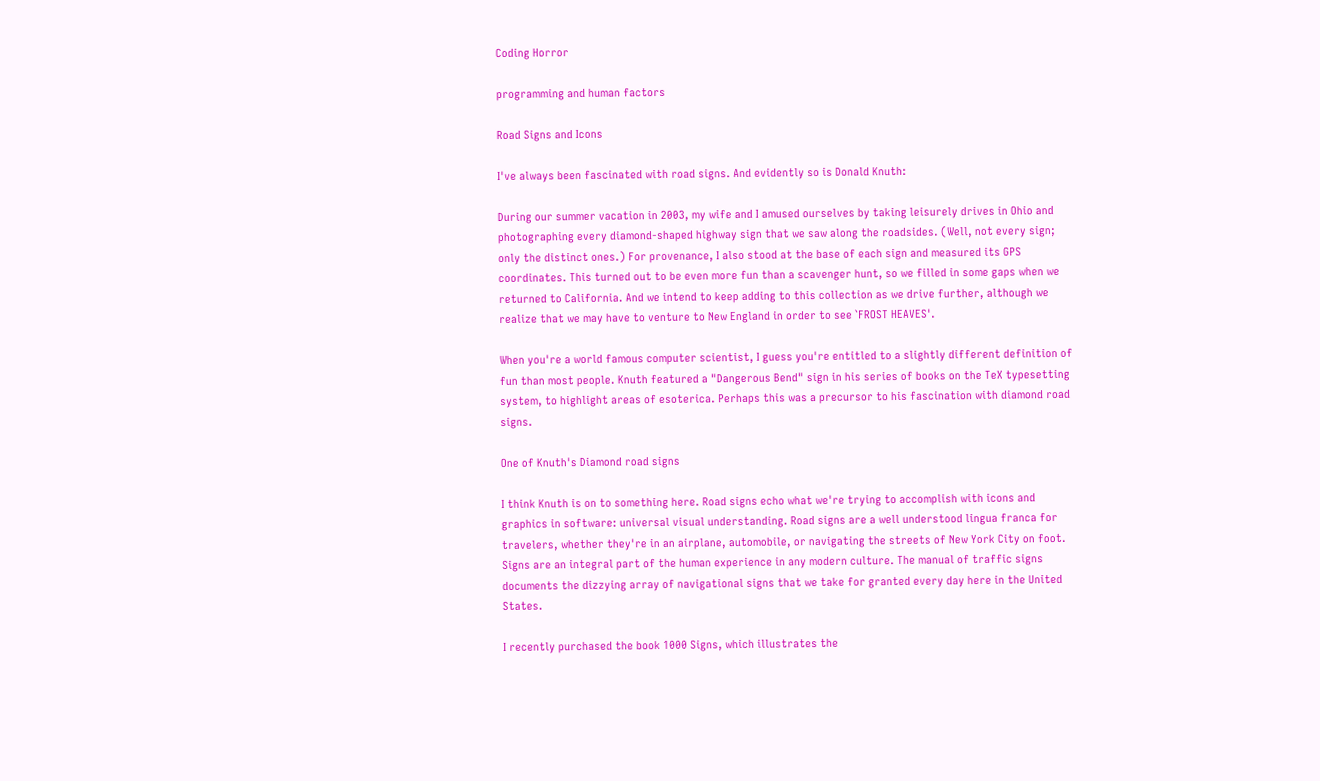Coding Horror

programming and human factors

Road Signs and Icons

I've always been fascinated with road signs. And evidently so is Donald Knuth:

During our summer vacation in 2003, my wife and I amused ourselves by taking leisurely drives in Ohio and photographing every diamond-shaped highway sign that we saw along the roadsides. (Well, not every sign; only the distinct ones.) For provenance, I also stood at the base of each sign and measured its GPS coordinates. This turned out to be even more fun than a scavenger hunt, so we filled in some gaps when we returned to California. And we intend to keep adding to this collection as we drive further, although we realize that we may have to venture to New England in order to see `FROST HEAVES'.

When you're a world famous computer scientist, I guess you're entitled to a slightly different definition of fun than most people. Knuth featured a "Dangerous Bend" sign in his series of books on the TeX typesetting system, to highlight areas of esoterica. Perhaps this was a precursor to his fascination with diamond road signs.

One of Knuth's Diamond road signs

I think Knuth is on to something here. Road signs echo what we're trying to accomplish with icons and graphics in software: universal visual understanding. Road signs are a well understood lingua franca for travelers, whether they're in an airplane, automobile, or navigating the streets of New York City on foot. Signs are an integral part of the human experience in any modern culture. The manual of traffic signs documents the dizzying array of navigational signs that we take for granted every day here in the United States.

I recently purchased the book 1000 Signs, which illustrates the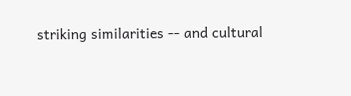striking similarities -- and cultural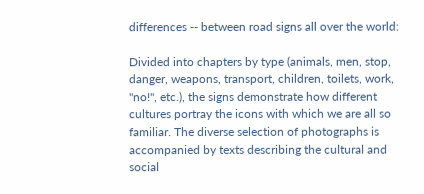differences -- between road signs all over the world:

Divided into chapters by type (animals, men, stop, danger, weapons, transport, children, toilets, work, "no!", etc.), the signs demonstrate how different cultures portray the icons with which we are all so familiar. The diverse selection of photographs is accompanied by texts describing the cultural and social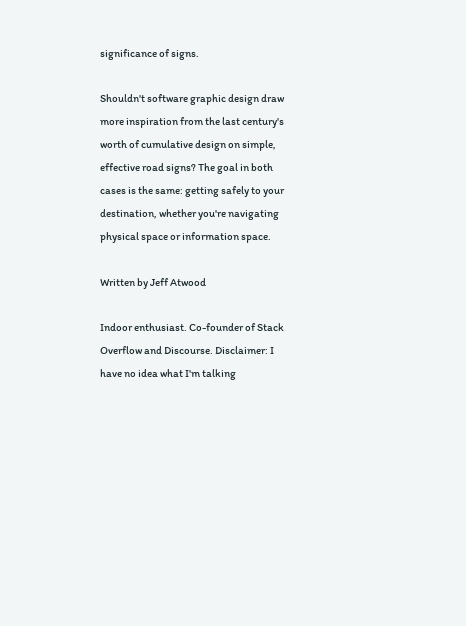significance of signs.

Shouldn't software graphic design draw more inspiration from the last century's worth of cumulative design on simple, effective road signs? The goal in both cases is the same: getting safely to your destination, whether you're navigating physical space or information space.

Written by Jeff Atwood

Indoor enthusiast. Co-founder of Stack Overflow and Discourse. Disclaimer: I have no idea what I'm talking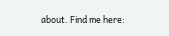about. Find me here: